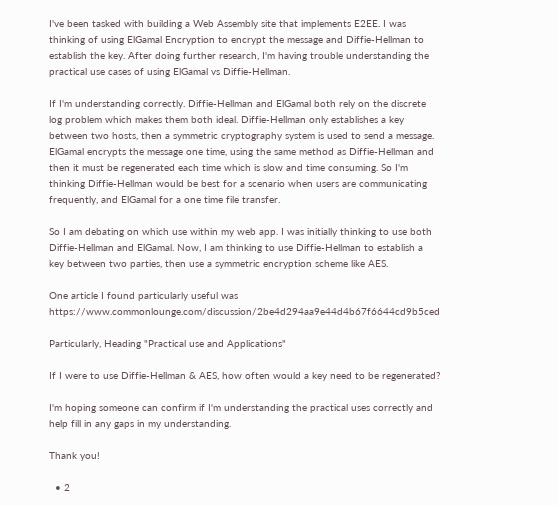I've been tasked with building a Web Assembly site that implements E2EE. I was thinking of using ElGamal Encryption to encrypt the message and Diffie-Hellman to establish the key. After doing further research, I'm having trouble understanding the practical use cases of using ElGamal vs Diffie-Hellman.

If I'm understanding correctly. Diffie-Hellman and ElGamal both rely on the discrete log problem which makes them both ideal. Diffie-Hellman only establishes a key between two hosts, then a symmetric cryptography system is used to send a message. ElGamal encrypts the message one time, using the same method as Diffie-Hellman and then it must be regenerated each time which is slow and time consuming. So I'm thinking Diffie-Hellman would be best for a scenario when users are communicating frequently, and ElGamal for a one time file transfer.

So I am debating on which use within my web app. I was initially thinking to use both Diffie-Hellman and ElGamal. Now, I am thinking to use Diffie-Hellman to establish a key between two parties, then use a symmetric encryption scheme like AES.

One article I found particularly useful was https://www.commonlounge.com/discussion/2be4d294aa9e44d4b67f6644cd9b5ced

Particularly, Heading "Practical use and Applications"

If I were to use Diffie-Hellman & AES, how often would a key need to be regenerated?

I'm hoping someone can confirm if I'm understanding the practical uses correctly and help fill in any gaps in my understanding.

Thank you!

  • 2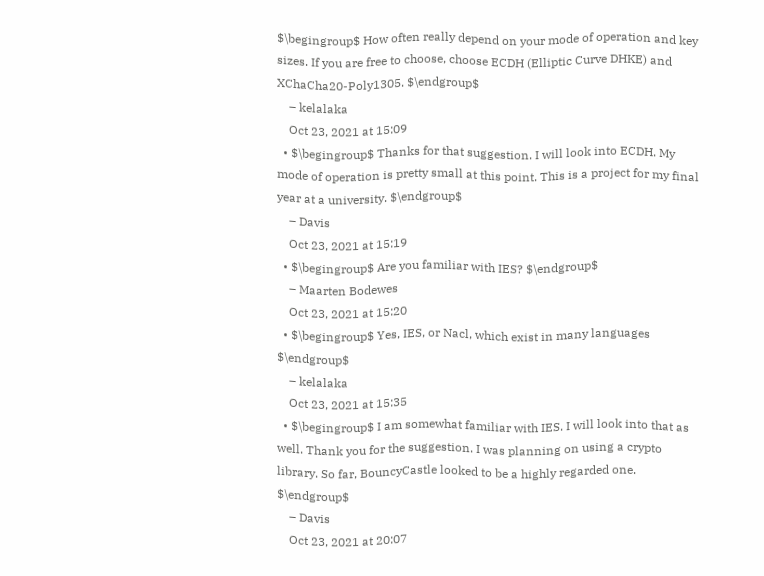$\begingroup$ How often really depend on your mode of operation and key sizes. If you are free to choose, choose ECDH (Elliptic Curve DHKE) and XChaCha20-Poly1305. $\endgroup$
    – kelalaka
    Oct 23, 2021 at 15:09
  • $\begingroup$ Thanks for that suggestion. I will look into ECDH. My mode of operation is pretty small at this point. This is a project for my final year at a university. $\endgroup$
    – Davis
    Oct 23, 2021 at 15:19
  • $\begingroup$ Are you familiar with IES? $\endgroup$
    – Maarten Bodewes
    Oct 23, 2021 at 15:20
  • $\begingroup$ Yes, IES, or Nacl, which exist in many languages $\endgroup$
    – kelalaka
    Oct 23, 2021 at 15:35
  • $\begingroup$ I am somewhat familiar with IES. I will look into that as well. Thank you for the suggestion. I was planning on using a crypto library. So far, BouncyCastle looked to be a highly regarded one. $\endgroup$
    – Davis
    Oct 23, 2021 at 20:07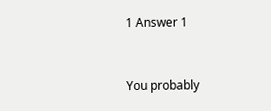1 Answer 1


You probably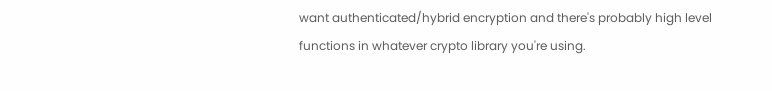want authenticated/hybrid encryption and there's probably high level functions in whatever crypto library you're using.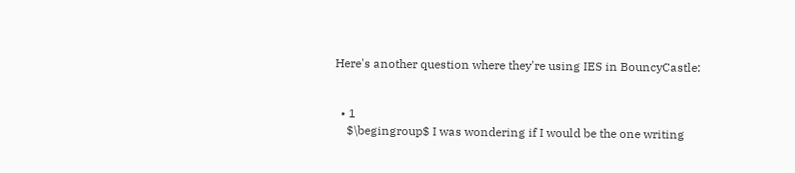Here's another question where they're using IES in BouncyCastle:


  • 1
    $\begingroup$ I was wondering if I would be the one writing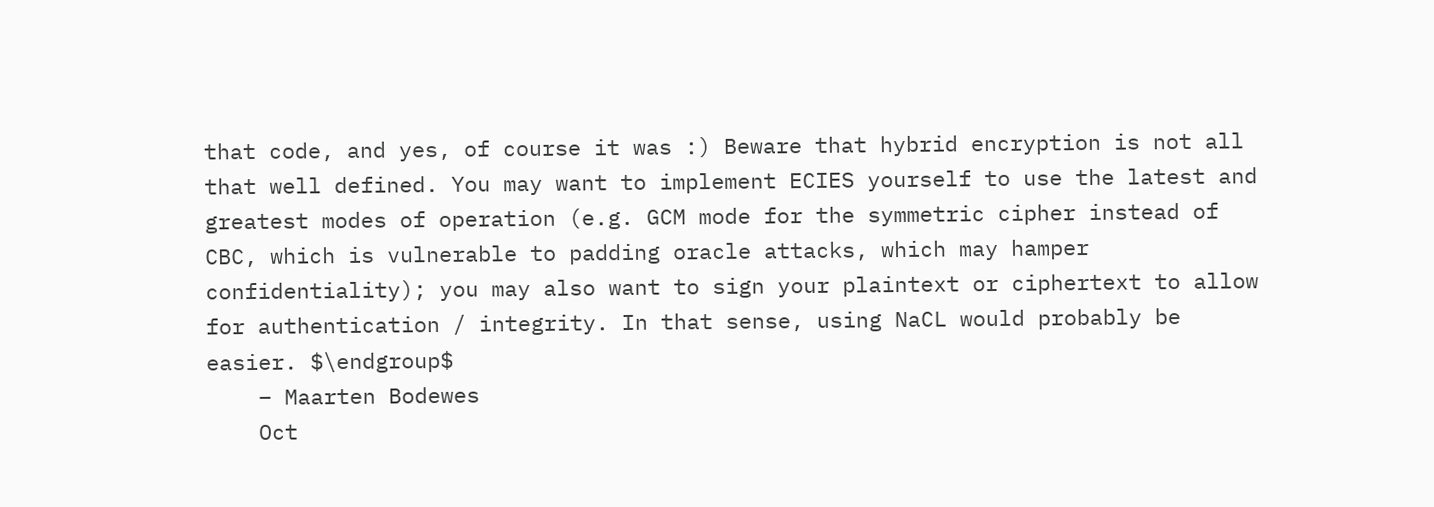that code, and yes, of course it was :) Beware that hybrid encryption is not all that well defined. You may want to implement ECIES yourself to use the latest and greatest modes of operation (e.g. GCM mode for the symmetric cipher instead of CBC, which is vulnerable to padding oracle attacks, which may hamper confidentiality); you may also want to sign your plaintext or ciphertext to allow for authentication / integrity. In that sense, using NaCL would probably be easier. $\endgroup$
    – Maarten Bodewes
    Oct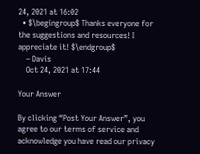24, 2021 at 16:02
  • $\begingroup$ Thanks everyone for the suggestions and resources! I appreciate it! $\endgroup$
    – Davis
    Oct 24, 2021 at 17:44

Your Answer

By clicking “Post Your Answer”, you agree to our terms of service and acknowledge you have read our privacy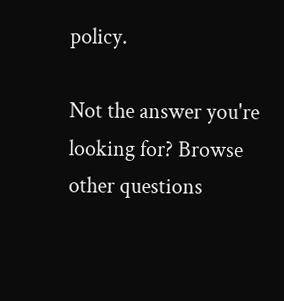policy.

Not the answer you're looking for? Browse other questions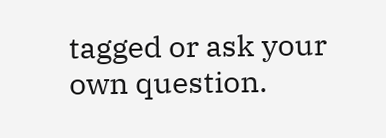tagged or ask your own question.